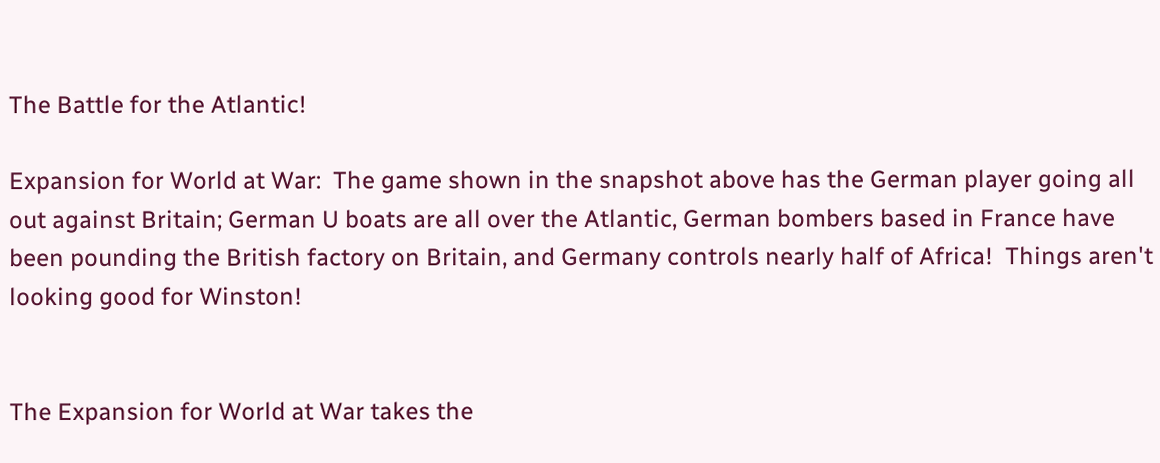The Battle for the Atlantic!

Expansion for World at War:  The game shown in the snapshot above has the German player going all out against Britain; German U boats are all over the Atlantic, German bombers based in France have been pounding the British factory on Britain, and Germany controls nearly half of Africa!  Things aren't  looking good for Winston!


The Expansion for World at War takes the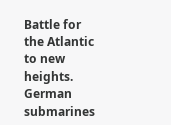Battle for the Atlantic to new heights.  German submarines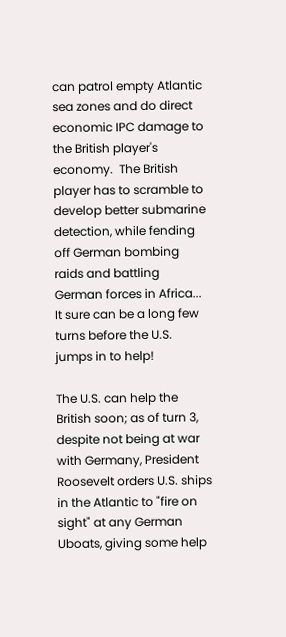can patrol empty Atlantic sea zones and do direct economic IPC damage to the British player's economy.  The British player has to scramble to develop better submarine detection, while fending off German bombing raids and battling German forces in Africa... It sure can be a long few turns before the U.S. jumps in to help!

The U.S. can help the British soon; as of turn 3, despite not being at war with Germany, President Roosevelt orders U.S. ships in the Atlantic to "fire on sight" at any German Uboats, giving some help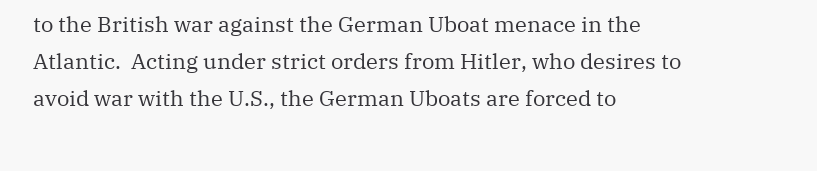to the British war against the German Uboat menace in the Atlantic.  Acting under strict orders from Hitler, who desires to avoid war with the U.S., the German Uboats are forced to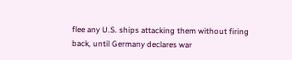flee any U.S. ships attacking them without firing back, until Germany declares war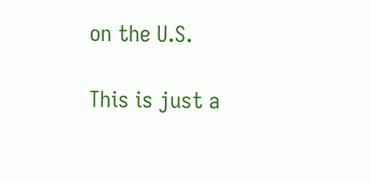on the U.S.

This is just a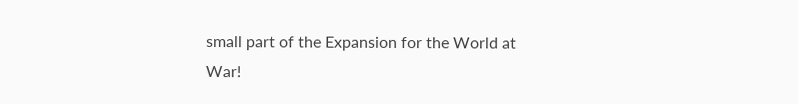small part of the Expansion for the World at War!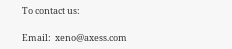To contact us:

Email:  xeno@axess.com